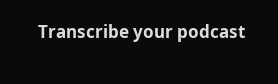Transcribe your podcast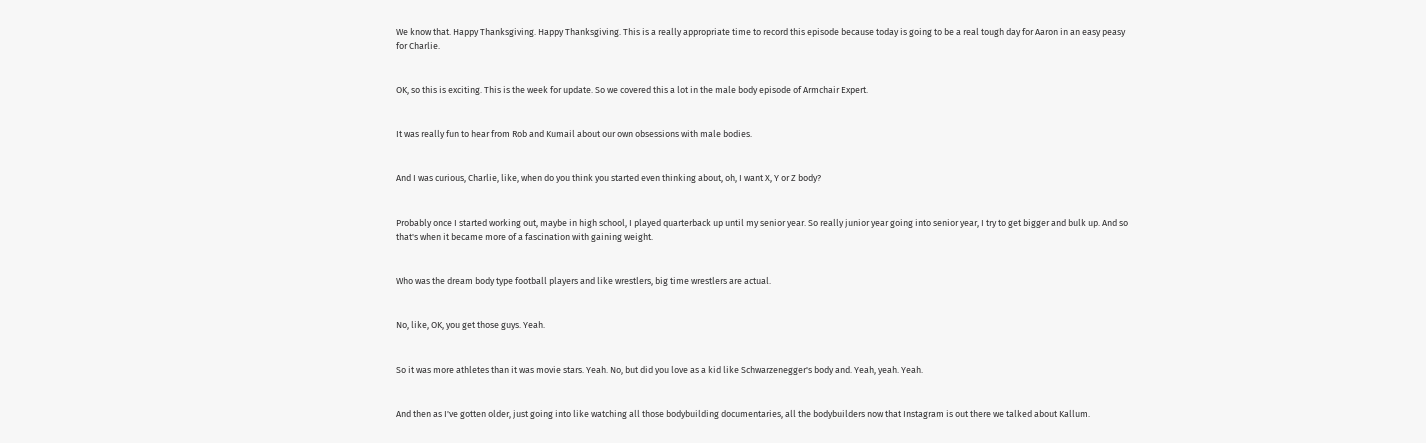We know that. Happy Thanksgiving. Happy Thanksgiving. This is a really appropriate time to record this episode because today is going to be a real tough day for Aaron in an easy peasy for Charlie.


OK, so this is exciting. This is the week for update. So we covered this a lot in the male body episode of Armchair Expert.


It was really fun to hear from Rob and Kumail about our own obsessions with male bodies.


And I was curious, Charlie, like, when do you think you started even thinking about, oh, I want X, Y or Z body?


Probably once I started working out, maybe in high school, I played quarterback up until my senior year. So really junior year going into senior year, I try to get bigger and bulk up. And so that's when it became more of a fascination with gaining weight.


Who was the dream body type football players and like wrestlers, big time wrestlers are actual.


No, like, OK, you get those guys. Yeah.


So it was more athletes than it was movie stars. Yeah. No, but did you love as a kid like Schwarzenegger's body and. Yeah, yeah. Yeah.


And then as I've gotten older, just going into like watching all those bodybuilding documentaries, all the bodybuilders now that Instagram is out there we talked about Kallum.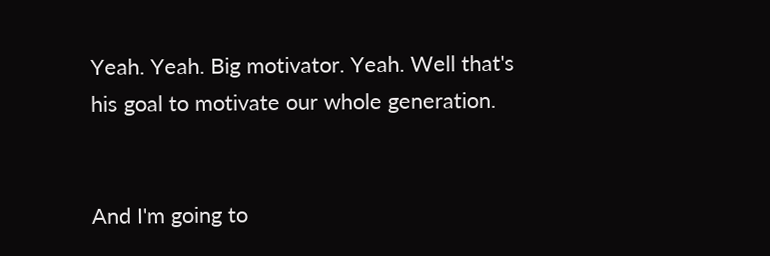Yeah. Yeah. Big motivator. Yeah. Well that's his goal to motivate our whole generation.


And I'm going to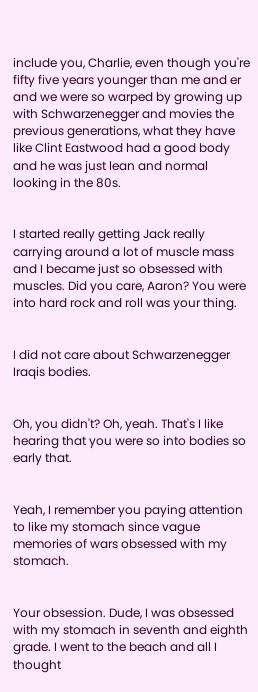include you, Charlie, even though you're fifty five years younger than me and er and we were so warped by growing up with Schwarzenegger and movies the previous generations, what they have like Clint Eastwood had a good body and he was just lean and normal looking in the 80s.


I started really getting Jack really carrying around a lot of muscle mass and I became just so obsessed with muscles. Did you care, Aaron? You were into hard rock and roll was your thing.


I did not care about Schwarzenegger Iraqis bodies.


Oh, you didn't? Oh, yeah. That's I like hearing that you were so into bodies so early that.


Yeah, I remember you paying attention to like my stomach since vague memories of wars obsessed with my stomach.


Your obsession. Dude, I was obsessed with my stomach in seventh and eighth grade. I went to the beach and all I thought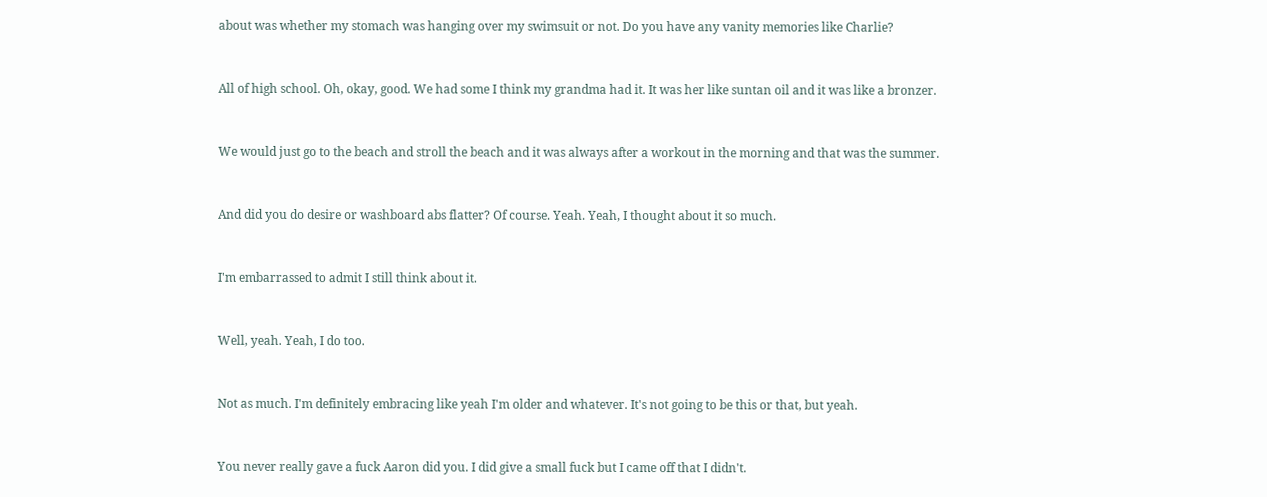about was whether my stomach was hanging over my swimsuit or not. Do you have any vanity memories like Charlie?


All of high school. Oh, okay, good. We had some I think my grandma had it. It was her like suntan oil and it was like a bronzer.


We would just go to the beach and stroll the beach and it was always after a workout in the morning and that was the summer.


And did you do desire or washboard abs flatter? Of course. Yeah. Yeah, I thought about it so much.


I'm embarrassed to admit I still think about it.


Well, yeah. Yeah, I do too.


Not as much. I'm definitely embracing like yeah I'm older and whatever. It's not going to be this or that, but yeah.


You never really gave a fuck Aaron did you. I did give a small fuck but I came off that I didn't.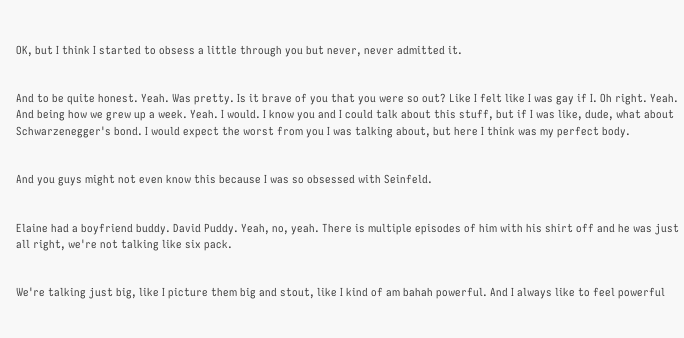OK, but I think I started to obsess a little through you but never, never admitted it.


And to be quite honest. Yeah. Was pretty. Is it brave of you that you were so out? Like I felt like I was gay if I. Oh right. Yeah. And being how we grew up a week. Yeah. I would. I know you and I could talk about this stuff, but if I was like, dude, what about Schwarzenegger's bond. I would expect the worst from you I was talking about, but here I think was my perfect body.


And you guys might not even know this because I was so obsessed with Seinfeld.


Elaine had a boyfriend buddy. David Puddy. Yeah, no, yeah. There is multiple episodes of him with his shirt off and he was just all right, we're not talking like six pack.


We're talking just big, like I picture them big and stout, like I kind of am bahah powerful. And I always like to feel powerful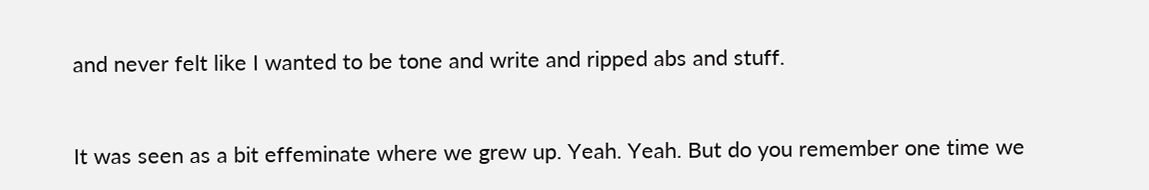and never felt like I wanted to be tone and write and ripped abs and stuff.


It was seen as a bit effeminate where we grew up. Yeah. Yeah. But do you remember one time we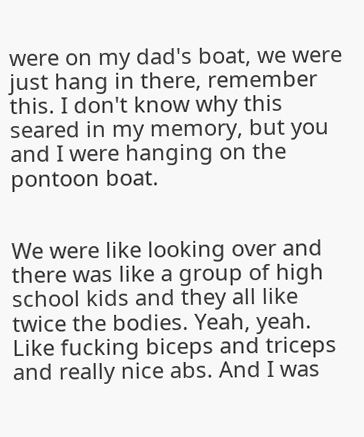were on my dad's boat, we were just hang in there, remember this. I don't know why this seared in my memory, but you and I were hanging on the pontoon boat.


We were like looking over and there was like a group of high school kids and they all like twice the bodies. Yeah, yeah. Like fucking biceps and triceps and really nice abs. And I was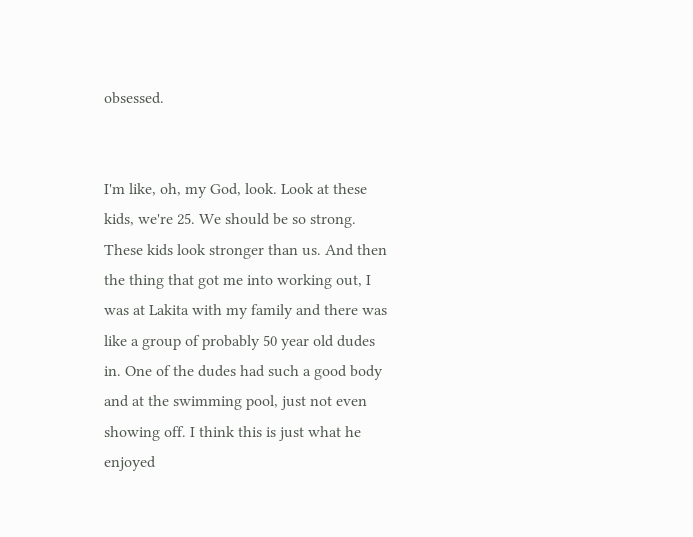obsessed.


I'm like, oh, my God, look. Look at these kids, we're 25. We should be so strong. These kids look stronger than us. And then the thing that got me into working out, I was at Lakita with my family and there was like a group of probably 50 year old dudes in. One of the dudes had such a good body and at the swimming pool, just not even showing off. I think this is just what he enjoyed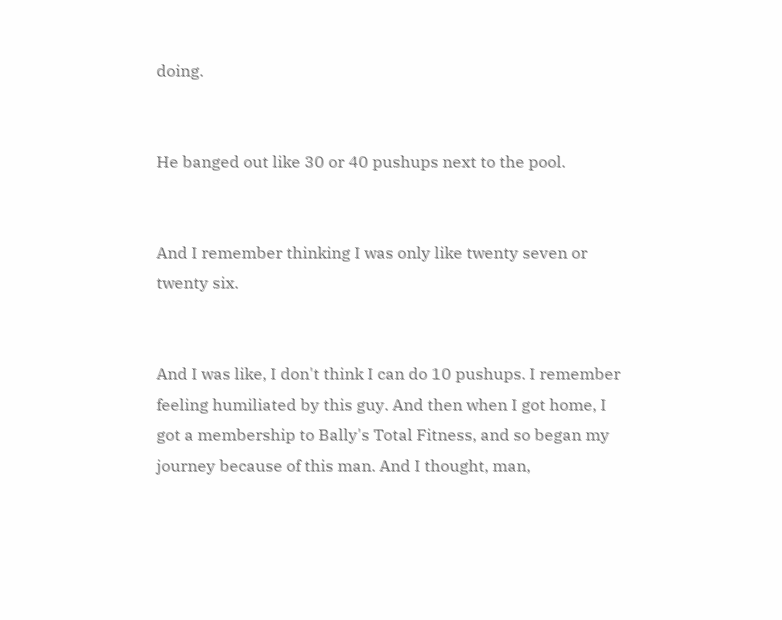doing.


He banged out like 30 or 40 pushups next to the pool.


And I remember thinking I was only like twenty seven or twenty six.


And I was like, I don't think I can do 10 pushups. I remember feeling humiliated by this guy. And then when I got home, I got a membership to Bally's Total Fitness, and so began my journey because of this man. And I thought, man,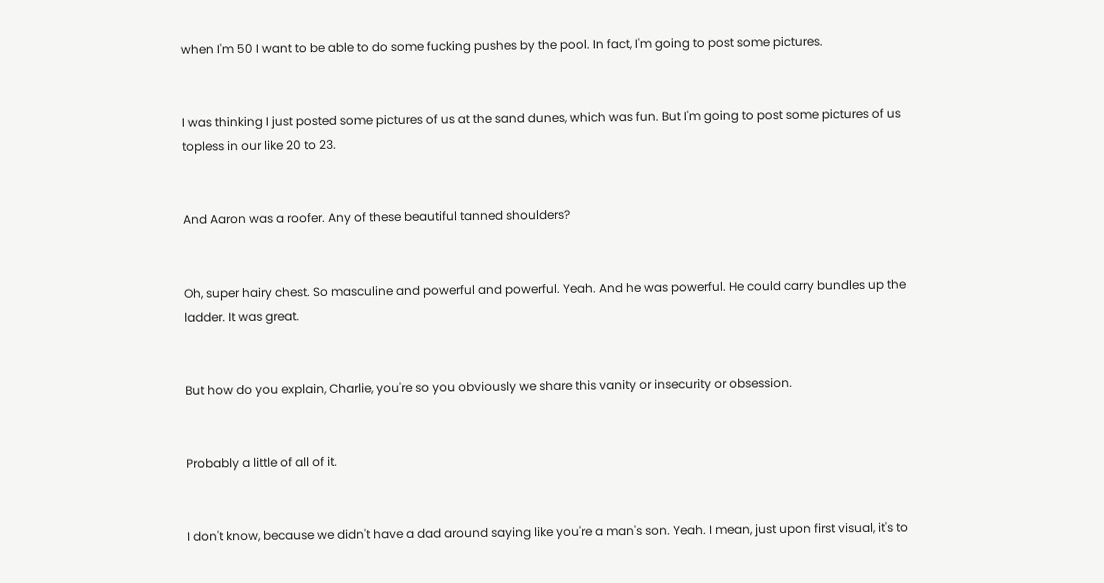when I'm 50 I want to be able to do some fucking pushes by the pool. In fact, I'm going to post some pictures.


I was thinking I just posted some pictures of us at the sand dunes, which was fun. But I'm going to post some pictures of us topless in our like 20 to 23.


And Aaron was a roofer. Any of these beautiful tanned shoulders?


Oh, super hairy chest. So masculine and powerful and powerful. Yeah. And he was powerful. He could carry bundles up the ladder. It was great.


But how do you explain, Charlie, you're so you obviously we share this vanity or insecurity or obsession.


Probably a little of all of it.


I don't know, because we didn't have a dad around saying like you're a man's son. Yeah. I mean, just upon first visual, it's to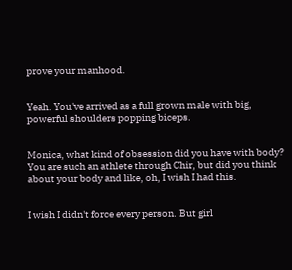prove your manhood.


Yeah. You've arrived as a full grown male with big, powerful shoulders popping biceps.


Monica, what kind of obsession did you have with body? You are such an athlete through Chir, but did you think about your body and like, oh, I wish I had this.


I wish I didn't force every person. But girl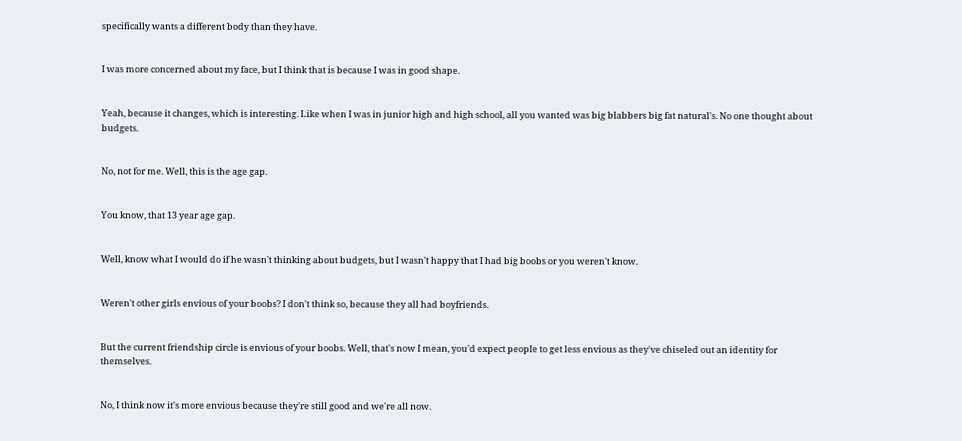specifically wants a different body than they have.


I was more concerned about my face, but I think that is because I was in good shape.


Yeah, because it changes, which is interesting. Like when I was in junior high and high school, all you wanted was big blabbers big fat natural's. No one thought about budgets.


No, not for me. Well, this is the age gap.


You know, that 13 year age gap.


Well, know what I would do if he wasn't thinking about budgets, but I wasn't happy that I had big boobs or you weren't know.


Weren't other girls envious of your boobs? I don't think so, because they all had boyfriends.


But the current friendship circle is envious of your boobs. Well, that's now I mean, you'd expect people to get less envious as they've chiseled out an identity for themselves.


No, I think now it's more envious because they're still good and we're all now.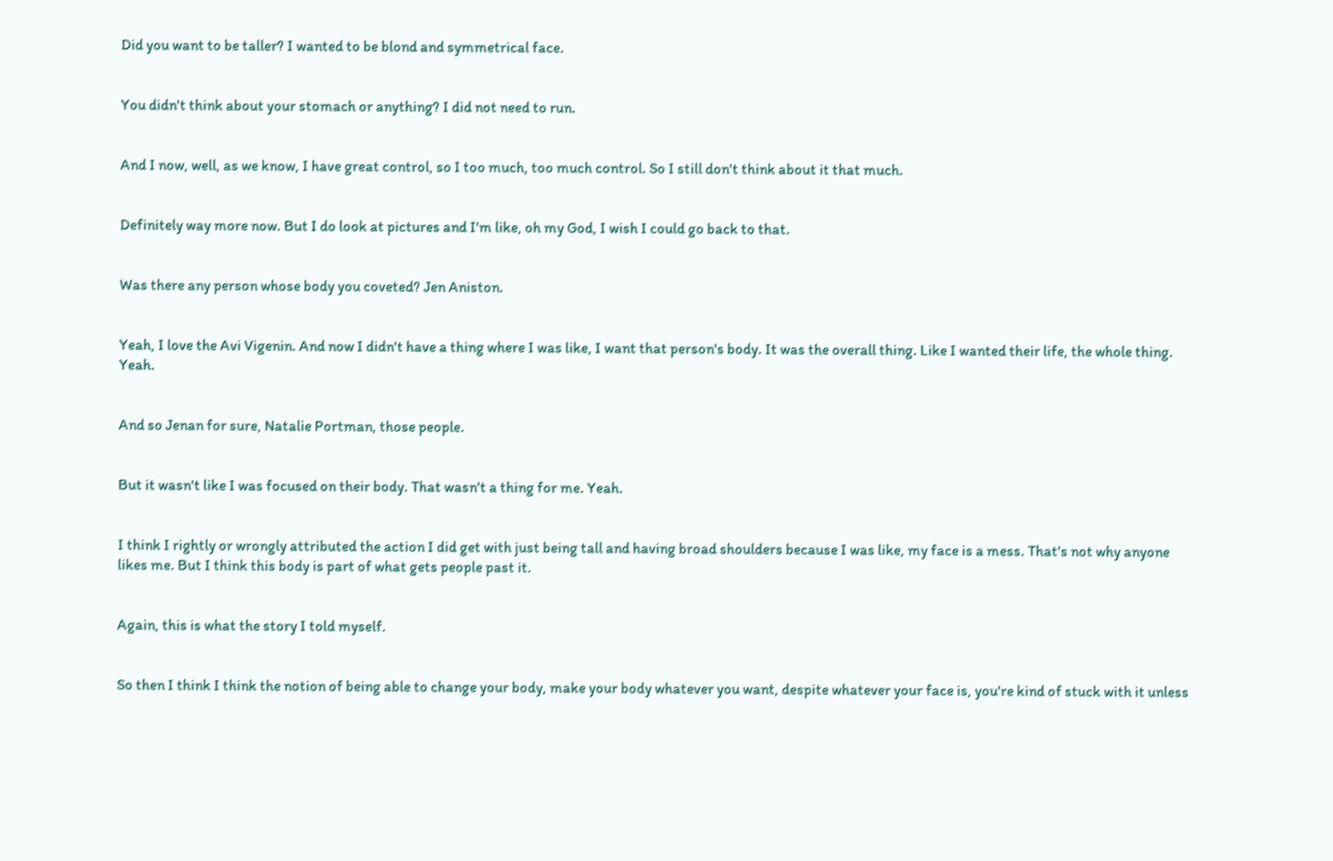Did you want to be taller? I wanted to be blond and symmetrical face.


You didn't think about your stomach or anything? I did not need to run.


And I now, well, as we know, I have great control, so I too much, too much control. So I still don't think about it that much.


Definitely way more now. But I do look at pictures and I'm like, oh my God, I wish I could go back to that.


Was there any person whose body you coveted? Jen Aniston.


Yeah, I love the Avi Vigenin. And now I didn't have a thing where I was like, I want that person's body. It was the overall thing. Like I wanted their life, the whole thing. Yeah.


And so Jenan for sure, Natalie Portman, those people.


But it wasn't like I was focused on their body. That wasn't a thing for me. Yeah.


I think I rightly or wrongly attributed the action I did get with just being tall and having broad shoulders because I was like, my face is a mess. That's not why anyone likes me. But I think this body is part of what gets people past it.


Again, this is what the story I told myself.


So then I think I think the notion of being able to change your body, make your body whatever you want, despite whatever your face is, you're kind of stuck with it unless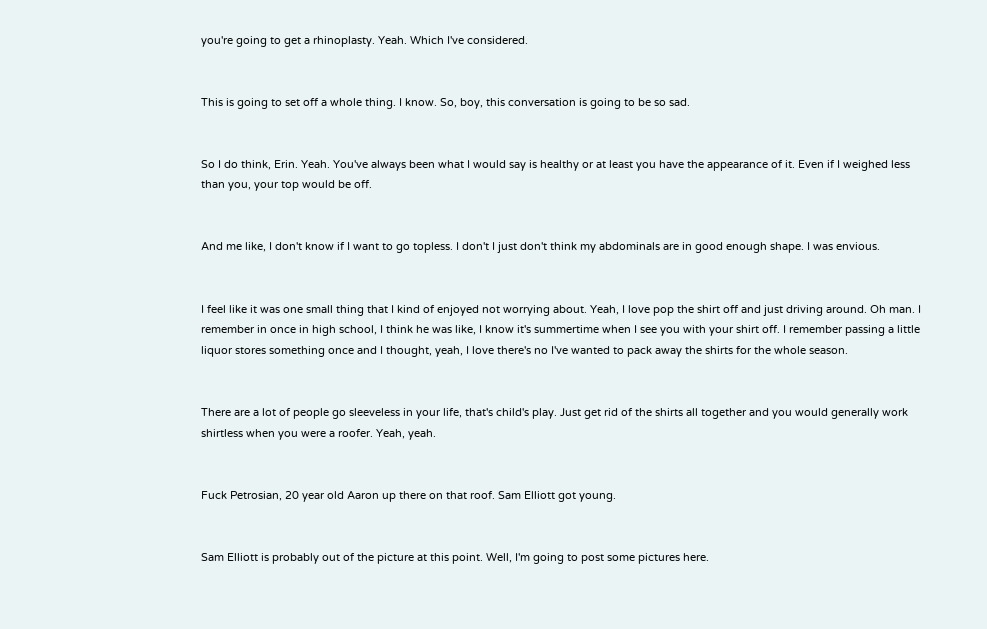you're going to get a rhinoplasty. Yeah. Which I've considered.


This is going to set off a whole thing. I know. So, boy, this conversation is going to be so sad.


So I do think, Erin. Yeah. You've always been what I would say is healthy or at least you have the appearance of it. Even if I weighed less than you, your top would be off.


And me like, I don't know if I want to go topless. I don't I just don't think my abdominals are in good enough shape. I was envious.


I feel like it was one small thing that I kind of enjoyed not worrying about. Yeah, I love pop the shirt off and just driving around. Oh man. I remember in once in high school, I think he was like, I know it's summertime when I see you with your shirt off. I remember passing a little liquor stores something once and I thought, yeah, I love there's no I've wanted to pack away the shirts for the whole season.


There are a lot of people go sleeveless in your life, that's child's play. Just get rid of the shirts all together and you would generally work shirtless when you were a roofer. Yeah, yeah.


Fuck Petrosian, 20 year old Aaron up there on that roof. Sam Elliott got young.


Sam Elliott is probably out of the picture at this point. Well, I'm going to post some pictures here.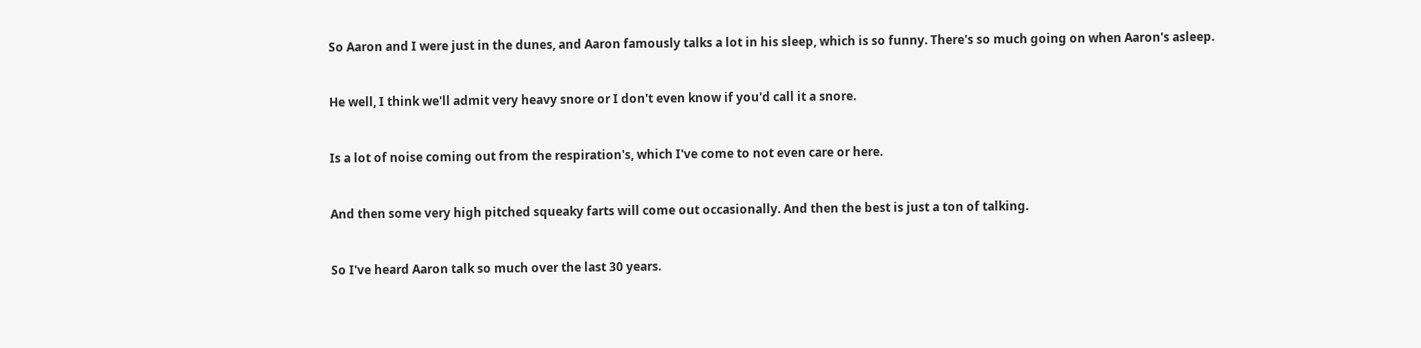So Aaron and I were just in the dunes, and Aaron famously talks a lot in his sleep, which is so funny. There's so much going on when Aaron's asleep.


He well, I think we'll admit very heavy snore or I don't even know if you'd call it a snore.


Is a lot of noise coming out from the respiration's, which I've come to not even care or here.


And then some very high pitched squeaky farts will come out occasionally. And then the best is just a ton of talking.


So I've heard Aaron talk so much over the last 30 years.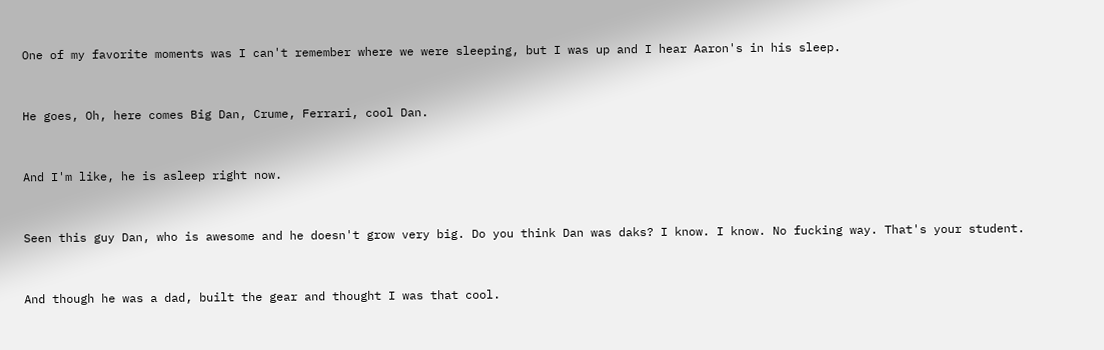One of my favorite moments was I can't remember where we were sleeping, but I was up and I hear Aaron's in his sleep.


He goes, Oh, here comes Big Dan, Crume, Ferrari, cool Dan.


And I'm like, he is asleep right now.


Seen this guy Dan, who is awesome and he doesn't grow very big. Do you think Dan was daks? I know. I know. No fucking way. That's your student.


And though he was a dad, built the gear and thought I was that cool.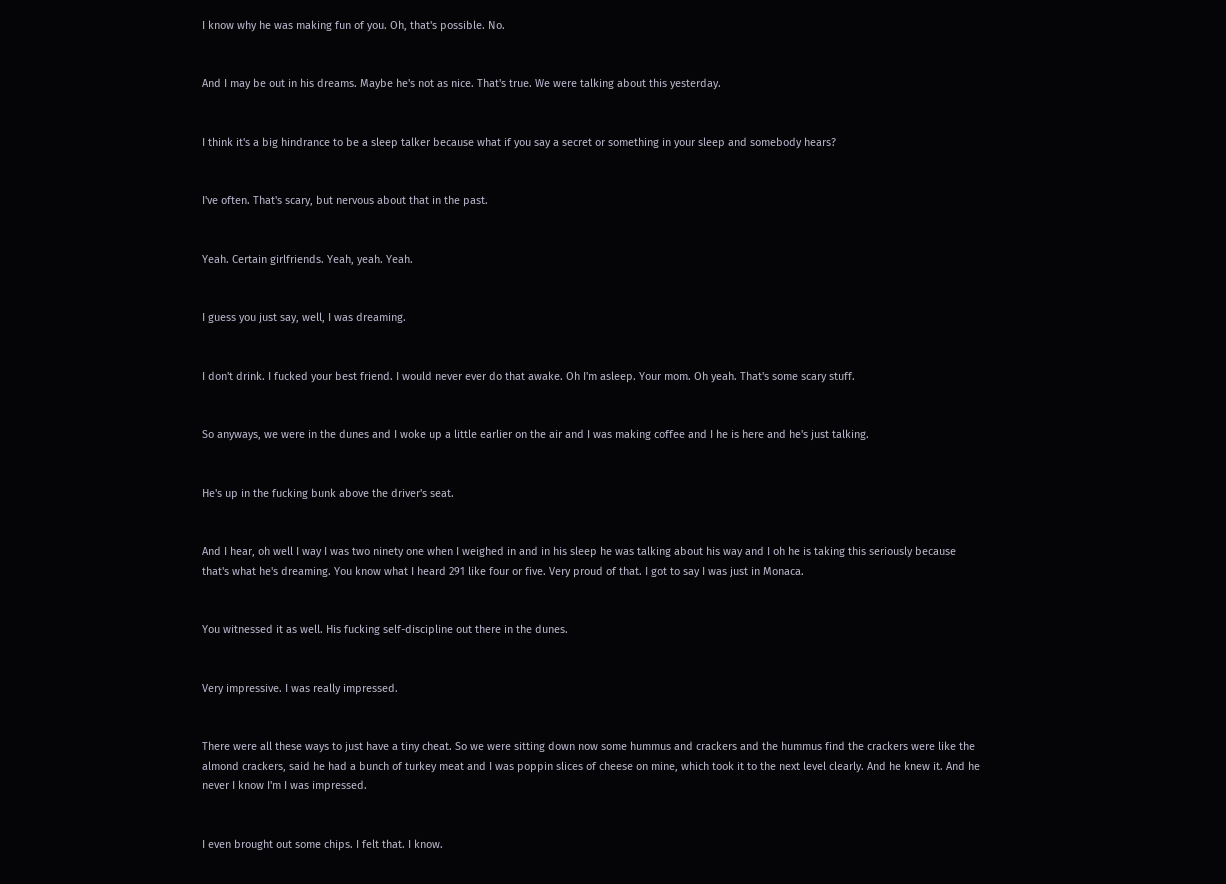I know why he was making fun of you. Oh, that's possible. No.


And I may be out in his dreams. Maybe he's not as nice. That's true. We were talking about this yesterday.


I think it's a big hindrance to be a sleep talker because what if you say a secret or something in your sleep and somebody hears?


I've often. That's scary, but nervous about that in the past.


Yeah. Certain girlfriends. Yeah, yeah. Yeah.


I guess you just say, well, I was dreaming.


I don't drink. I fucked your best friend. I would never ever do that awake. Oh I'm asleep. Your mom. Oh yeah. That's some scary stuff.


So anyways, we were in the dunes and I woke up a little earlier on the air and I was making coffee and I he is here and he's just talking.


He's up in the fucking bunk above the driver's seat.


And I hear, oh well I way I was two ninety one when I weighed in and in his sleep he was talking about his way and I oh he is taking this seriously because that's what he's dreaming. You know what I heard 291 like four or five. Very proud of that. I got to say I was just in Monaca.


You witnessed it as well. His fucking self-discipline out there in the dunes.


Very impressive. I was really impressed.


There were all these ways to just have a tiny cheat. So we were sitting down now some hummus and crackers and the hummus find the crackers were like the almond crackers, said he had a bunch of turkey meat and I was poppin slices of cheese on mine, which took it to the next level clearly. And he knew it. And he never I know I'm I was impressed.


I even brought out some chips. I felt that. I know.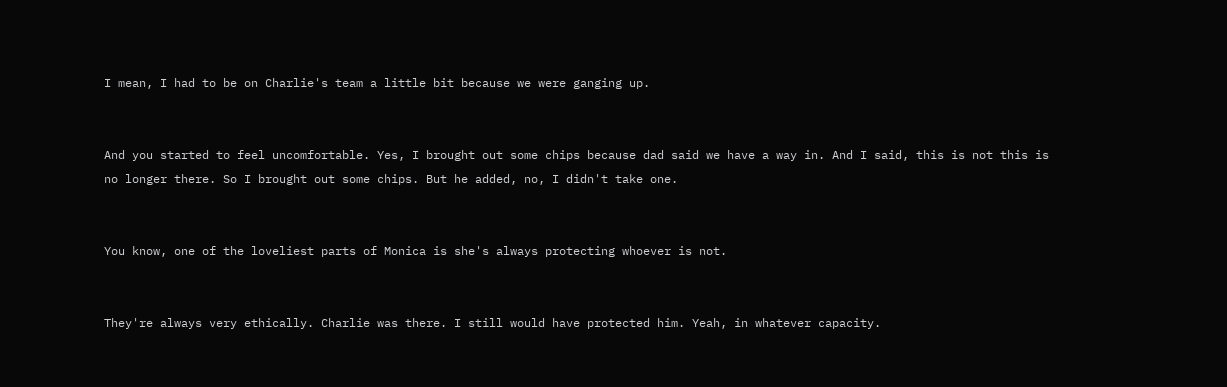I mean, I had to be on Charlie's team a little bit because we were ganging up.


And you started to feel uncomfortable. Yes, I brought out some chips because dad said we have a way in. And I said, this is not this is no longer there. So I brought out some chips. But he added, no, I didn't take one.


You know, one of the loveliest parts of Monica is she's always protecting whoever is not.


They're always very ethically. Charlie was there. I still would have protected him. Yeah, in whatever capacity.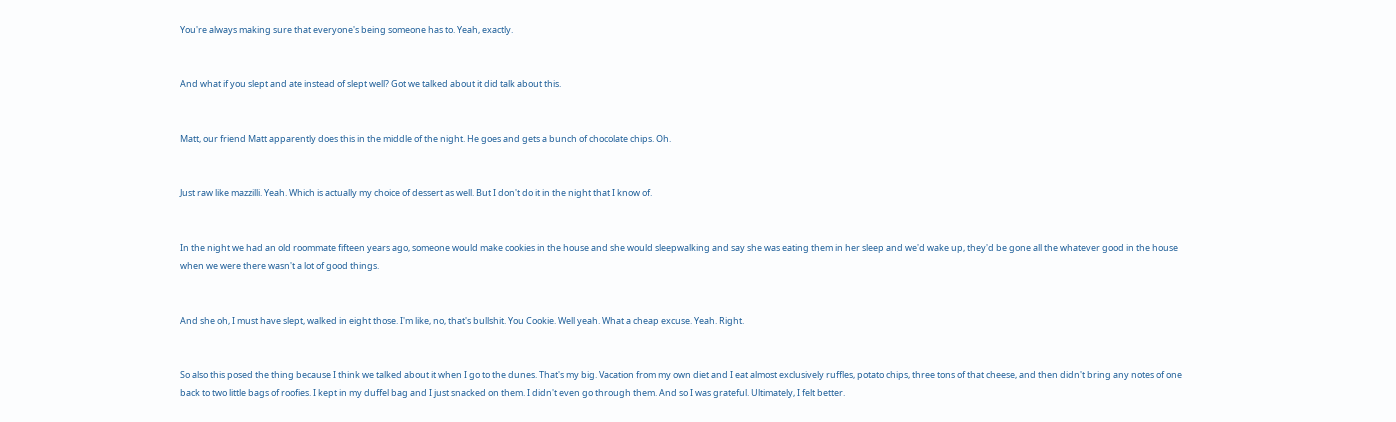You're always making sure that everyone's being someone has to. Yeah, exactly.


And what if you slept and ate instead of slept well? Got we talked about it did talk about this.


Matt, our friend Matt apparently does this in the middle of the night. He goes and gets a bunch of chocolate chips. Oh.


Just raw like mazzilli. Yeah. Which is actually my choice of dessert as well. But I don't do it in the night that I know of.


In the night we had an old roommate fifteen years ago, someone would make cookies in the house and she would sleepwalking and say she was eating them in her sleep and we'd wake up, they'd be gone all the whatever good in the house when we were there wasn't a lot of good things.


And she oh, I must have slept, walked in eight those. I'm like, no, that's bullshit. You Cookie. Well yeah. What a cheap excuse. Yeah. Right.


So also this posed the thing because I think we talked about it when I go to the dunes. That's my big. Vacation from my own diet and I eat almost exclusively ruffles, potato chips, three tons of that cheese, and then didn't bring any notes of one back to two little bags of roofies. I kept in my duffel bag and I just snacked on them. I didn't even go through them. And so I was grateful. Ultimately, I felt better.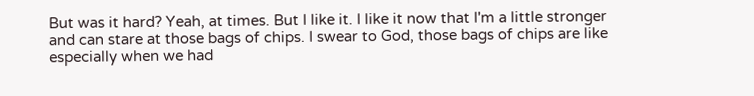But was it hard? Yeah, at times. But I like it. I like it now that I'm a little stronger and can stare at those bags of chips. I swear to God, those bags of chips are like especially when we had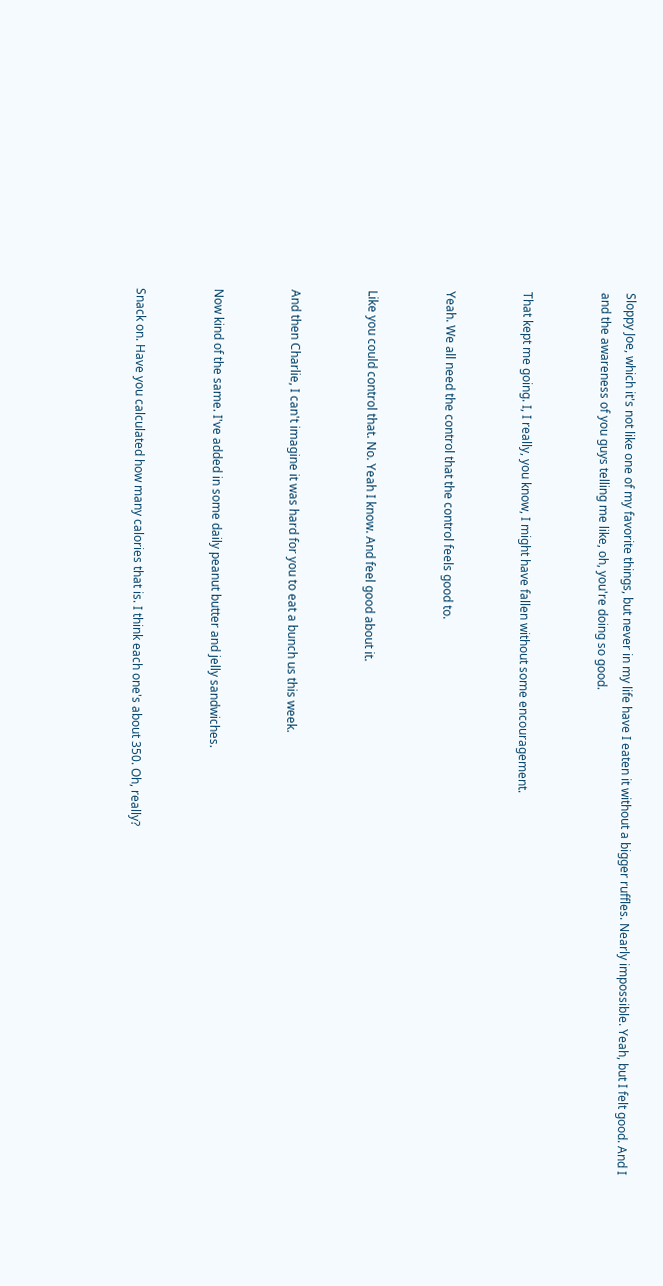Sloppy Joe, which it's not like one of my favorite things, but never in my life have I eaten it without a bigger ruffles. Nearly impossible. Yeah, but I felt good. And I and the awareness of you guys telling me like, oh, you're doing so good.


That kept me going. I, I really, you know, I might have fallen without some encouragement.


Yeah. We all need the control that the control feels good to.


Like you could control that. No. Yeah I know. And feel good about it.


And then Charlie, I can't imagine it was hard for you to eat a bunch us this week.


Now kind of the same. I've added in some daily peanut butter and jelly sandwiches.


Snack on. Have you calculated how many calories that is. I think each one's about 350. Oh, really?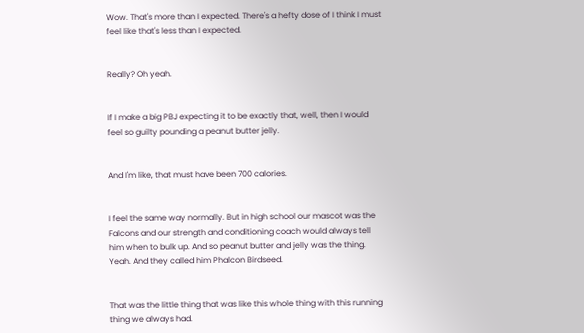Wow. That's more than I expected. There's a hefty dose of I think I must feel like that's less than I expected.


Really? Oh yeah.


If I make a big PBJ expecting it to be exactly that, well, then I would feel so guilty pounding a peanut butter jelly.


And I'm like, that must have been 700 calories.


I feel the same way normally. But in high school our mascot was the Falcons and our strength and conditioning coach would always tell him when to bulk up. And so peanut butter and jelly was the thing. Yeah. And they called him Phalcon Birdseed.


That was the little thing that was like this whole thing with this running thing we always had.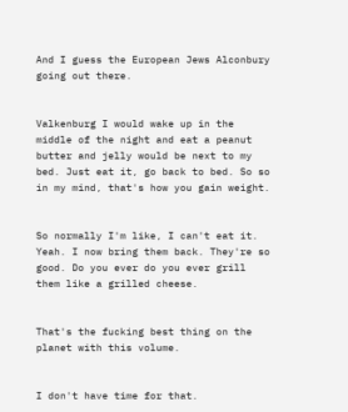And I guess the European Jews Alconbury going out there.


Valkenburg I would wake up in the middle of the night and eat a peanut butter and jelly would be next to my bed. Just eat it, go back to bed. So so in my mind, that's how you gain weight.


So normally I'm like, I can't eat it. Yeah. I now bring them back. They're so good. Do you ever do you ever grill them like a grilled cheese.


That's the fucking best thing on the planet with this volume.


I don't have time for that.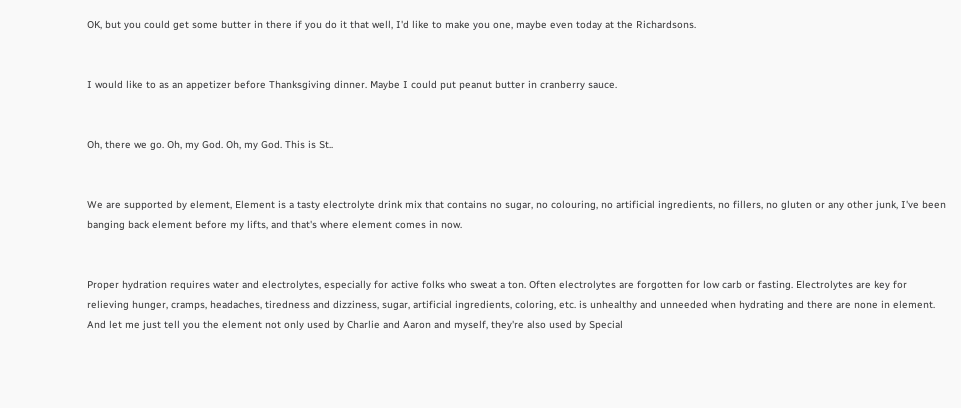OK, but you could get some butter in there if you do it that well, I'd like to make you one, maybe even today at the Richardsons.


I would like to as an appetizer before Thanksgiving dinner. Maybe I could put peanut butter in cranberry sauce.


Oh, there we go. Oh, my God. Oh, my God. This is St..


We are supported by element, Element is a tasty electrolyte drink mix that contains no sugar, no colouring, no artificial ingredients, no fillers, no gluten or any other junk, I've been banging back element before my lifts, and that's where element comes in now.


Proper hydration requires water and electrolytes, especially for active folks who sweat a ton. Often electrolytes are forgotten for low carb or fasting. Electrolytes are key for relieving hunger, cramps, headaches, tiredness and dizziness, sugar, artificial ingredients, coloring, etc. is unhealthy and unneeded when hydrating and there are none in element. And let me just tell you the element not only used by Charlie and Aaron and myself, they're also used by Special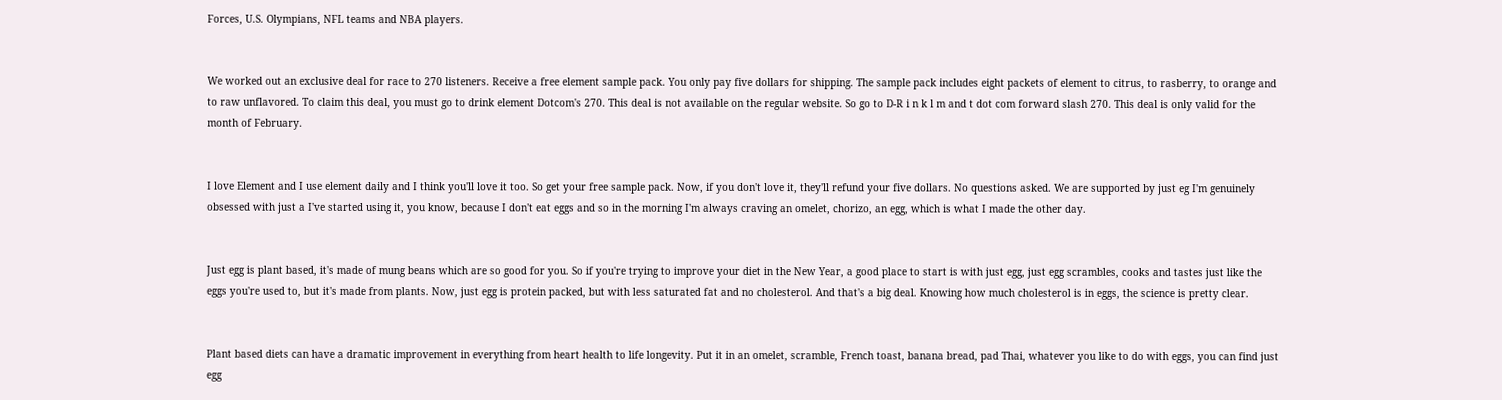Forces, U.S. Olympians, NFL teams and NBA players.


We worked out an exclusive deal for race to 270 listeners. Receive a free element sample pack. You only pay five dollars for shipping. The sample pack includes eight packets of element to citrus, to rasberry, to orange and to raw unflavored. To claim this deal, you must go to drink element Dotcom's 270. This deal is not available on the regular website. So go to D-R i n k l m and t dot com forward slash 270. This deal is only valid for the month of February.


I love Element and I use element daily and I think you'll love it too. So get your free sample pack. Now, if you don't love it, they'll refund your five dollars. No questions asked. We are supported by just eg I'm genuinely obsessed with just a I've started using it, you know, because I don't eat eggs and so in the morning I'm always craving an omelet, chorizo, an egg, which is what I made the other day.


Just egg is plant based, it's made of mung beans which are so good for you. So if you're trying to improve your diet in the New Year, a good place to start is with just egg, just egg scrambles, cooks and tastes just like the eggs you're used to, but it's made from plants. Now, just egg is protein packed, but with less saturated fat and no cholesterol. And that's a big deal. Knowing how much cholesterol is in eggs, the science is pretty clear.


Plant based diets can have a dramatic improvement in everything from heart health to life longevity. Put it in an omelet, scramble, French toast, banana bread, pad Thai, whatever you like to do with eggs, you can find just egg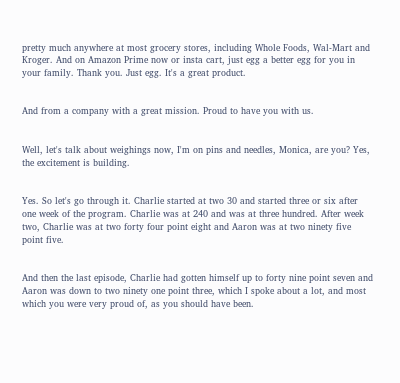pretty much anywhere at most grocery stores, including Whole Foods, Wal-Mart and Kroger. And on Amazon Prime now or insta cart, just egg a better egg for you in your family. Thank you. Just egg. It's a great product.


And from a company with a great mission. Proud to have you with us.


Well, let's talk about weighings now, I'm on pins and needles, Monica, are you? Yes, the excitement is building.


Yes. So let's go through it. Charlie started at two 30 and started three or six after one week of the program. Charlie was at 240 and was at three hundred. After week two, Charlie was at two forty four point eight and Aaron was at two ninety five point five.


And then the last episode, Charlie had gotten himself up to forty nine point seven and Aaron was down to two ninety one point three, which I spoke about a lot, and most which you were very proud of, as you should have been.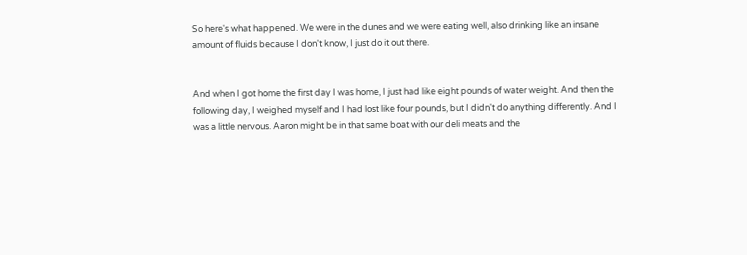So here's what happened. We were in the dunes and we were eating well, also drinking like an insane amount of fluids because I don't know, I just do it out there.


And when I got home the first day I was home, I just had like eight pounds of water weight. And then the following day, I weighed myself and I had lost like four pounds, but I didn't do anything differently. And I was a little nervous. Aaron might be in that same boat with our deli meats and the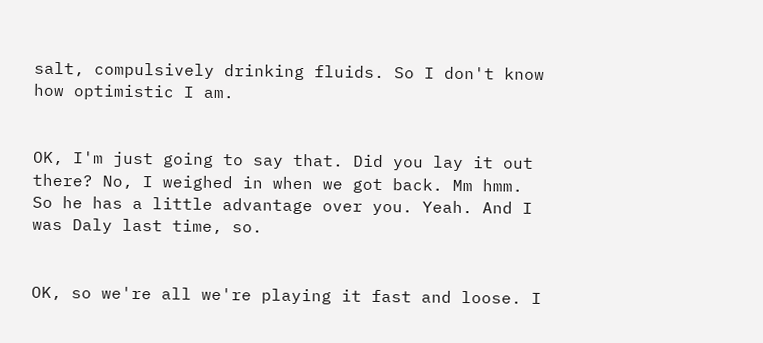salt, compulsively drinking fluids. So I don't know how optimistic I am.


OK, I'm just going to say that. Did you lay it out there? No, I weighed in when we got back. Mm hmm. So he has a little advantage over you. Yeah. And I was Daly last time, so.


OK, so we're all we're playing it fast and loose. I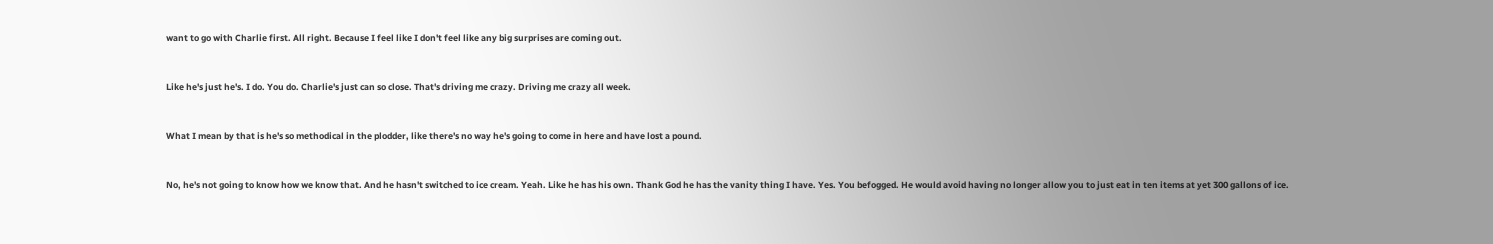want to go with Charlie first. All right. Because I feel like I don't feel like any big surprises are coming out.


Like he's just he's. I do. You do. Charlie's just can so close. That's driving me crazy. Driving me crazy all week.


What I mean by that is he's so methodical in the plodder, like there's no way he's going to come in here and have lost a pound.


No, he's not going to know how we know that. And he hasn't switched to ice cream. Yeah. Like he has his own. Thank God he has the vanity thing I have. Yes. You befogged. He would avoid having no longer allow you to just eat in ten items at yet 300 gallons of ice.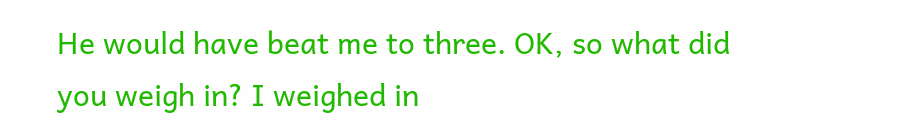He would have beat me to three. OK, so what did you weigh in? I weighed in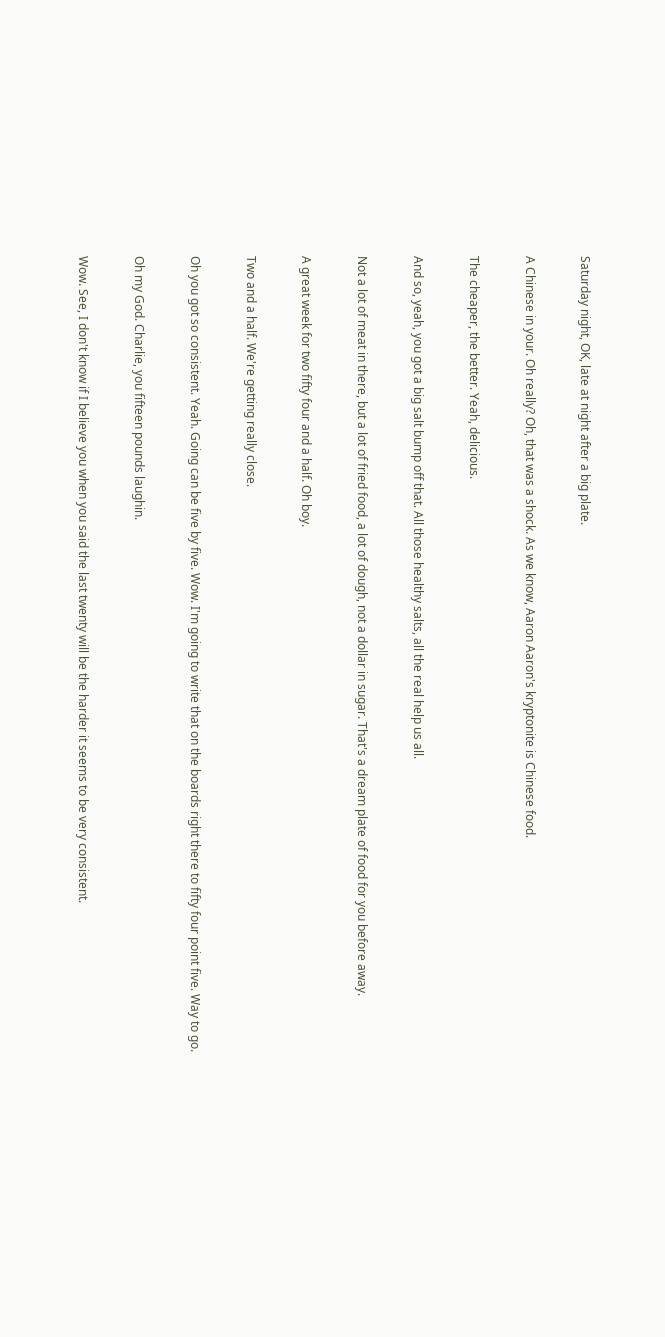Saturday night, OK, late at night after a big plate.


A Chinese in your. Oh really? Oh, that was a shock. As we know, Aaron Aaron's kryptonite is Chinese food.


The cheaper, the better. Yeah, delicious.


And so, yeah, you got a big salt bump off that. All those healthy salts, all the real help us all.


Not a lot of meat in there, but a lot of fried food, a lot of dough, not a dollar in sugar. That's a dream plate of food for you before away.


A great week for two fifty four and a half. Oh boy.


Two and a half. We're getting really close.


Oh you got so consistent. Yeah. Going can be five by five. Wow. I'm going to write that on the boards right there to fifty four point five. Way to go.


Oh my God. Charlie, you fifteen pounds laughin.


Wow. See, I don't know if I believe you when you said the last twenty will be the harder it seems to be very consistent.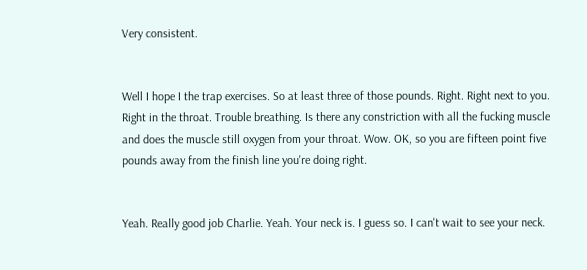Very consistent.


Well I hope I the trap exercises. So at least three of those pounds. Right. Right next to you. Right in the throat. Trouble breathing. Is there any constriction with all the fucking muscle and does the muscle still oxygen from your throat. Wow. OK, so you are fifteen point five pounds away from the finish line you're doing right.


Yeah. Really good job Charlie. Yeah. Your neck is. I guess so. I can't wait to see your neck.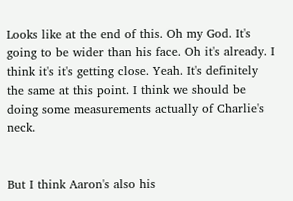Looks like at the end of this. Oh my God. It's going to be wider than his face. Oh it's already. I think it's it's getting close. Yeah. It's definitely the same at this point. I think we should be doing some measurements actually of Charlie's neck.


But I think Aaron's also his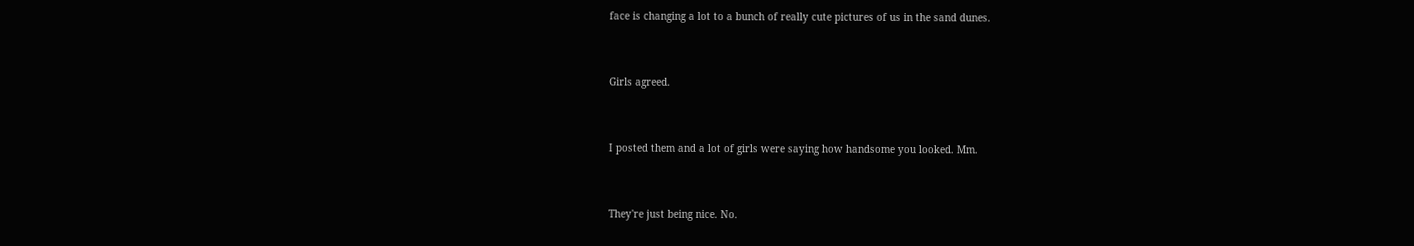face is changing a lot to a bunch of really cute pictures of us in the sand dunes.


Girls agreed.


I posted them and a lot of girls were saying how handsome you looked. Mm.


They're just being nice. No.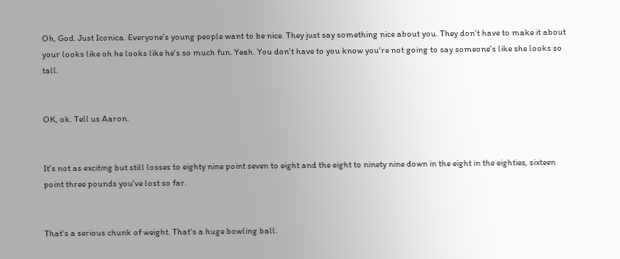Oh, God. Just Iconica. Everyone's young people want to be nice. They just say something nice about you. They don't have to make it about your looks like oh he looks like he's so much fun. Yeah. You don't have to you know you're not going to say someone's like she looks so tall.


OK, ok. Tell us Aaron.


It's not as exciting but still losses to eighty nine point seven to eight and the eight to ninety nine down in the eight in the eighties, sixteen point three pounds you've lost so far.


That's a serious chunk of weight. That's a huge bowling ball.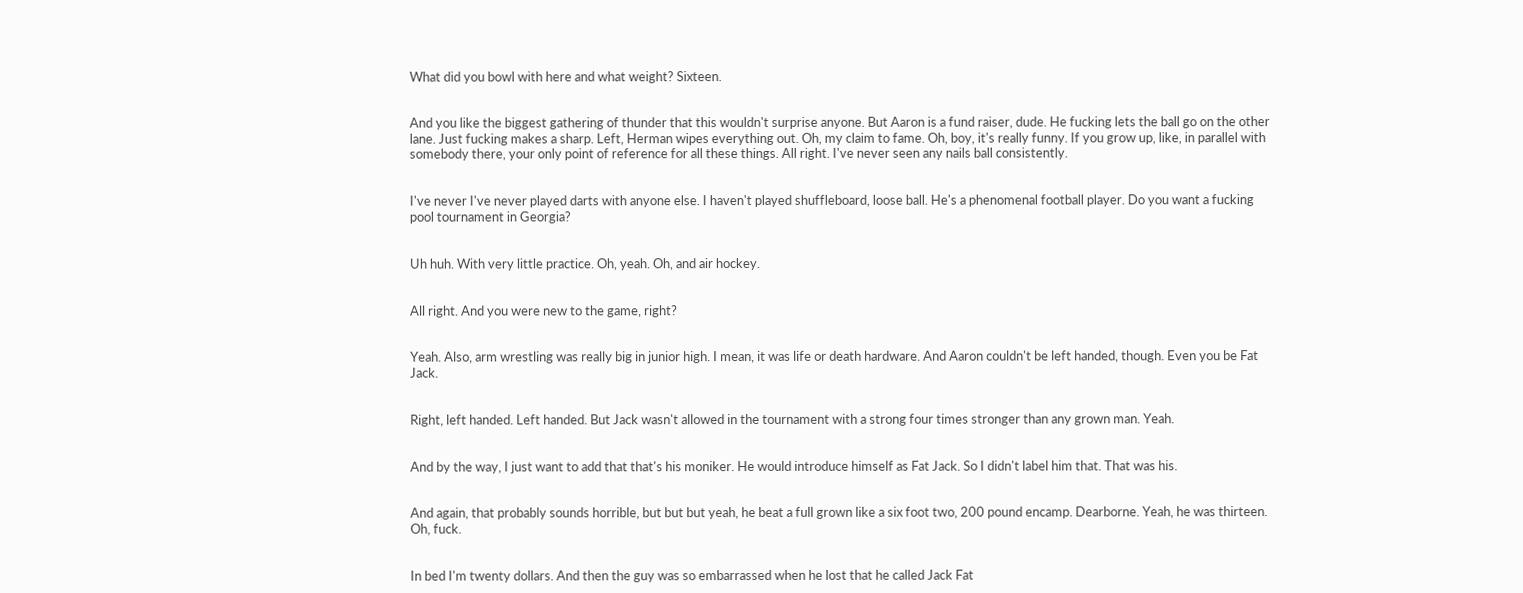What did you bowl with here and what weight? Sixteen.


And you like the biggest gathering of thunder that this wouldn't surprise anyone. But Aaron is a fund raiser, dude. He fucking lets the ball go on the other lane. Just fucking makes a sharp. Left, Herman wipes everything out. Oh, my claim to fame. Oh, boy, it's really funny. If you grow up, like, in parallel with somebody there, your only point of reference for all these things. All right. I've never seen any nails ball consistently.


I've never I've never played darts with anyone else. I haven't played shuffleboard, loose ball. He's a phenomenal football player. Do you want a fucking pool tournament in Georgia?


Uh huh. With very little practice. Oh, yeah. Oh, and air hockey.


All right. And you were new to the game, right?


Yeah. Also, arm wrestling was really big in junior high. I mean, it was life or death hardware. And Aaron couldn't be left handed, though. Even you be Fat Jack.


Right, left handed. Left handed. But Jack wasn't allowed in the tournament with a strong four times stronger than any grown man. Yeah.


And by the way, I just want to add that that's his moniker. He would introduce himself as Fat Jack. So I didn't label him that. That was his.


And again, that probably sounds horrible, but but but yeah, he beat a full grown like a six foot two, 200 pound encamp. Dearborne. Yeah, he was thirteen. Oh, fuck.


In bed I'm twenty dollars. And then the guy was so embarrassed when he lost that he called Jack Fat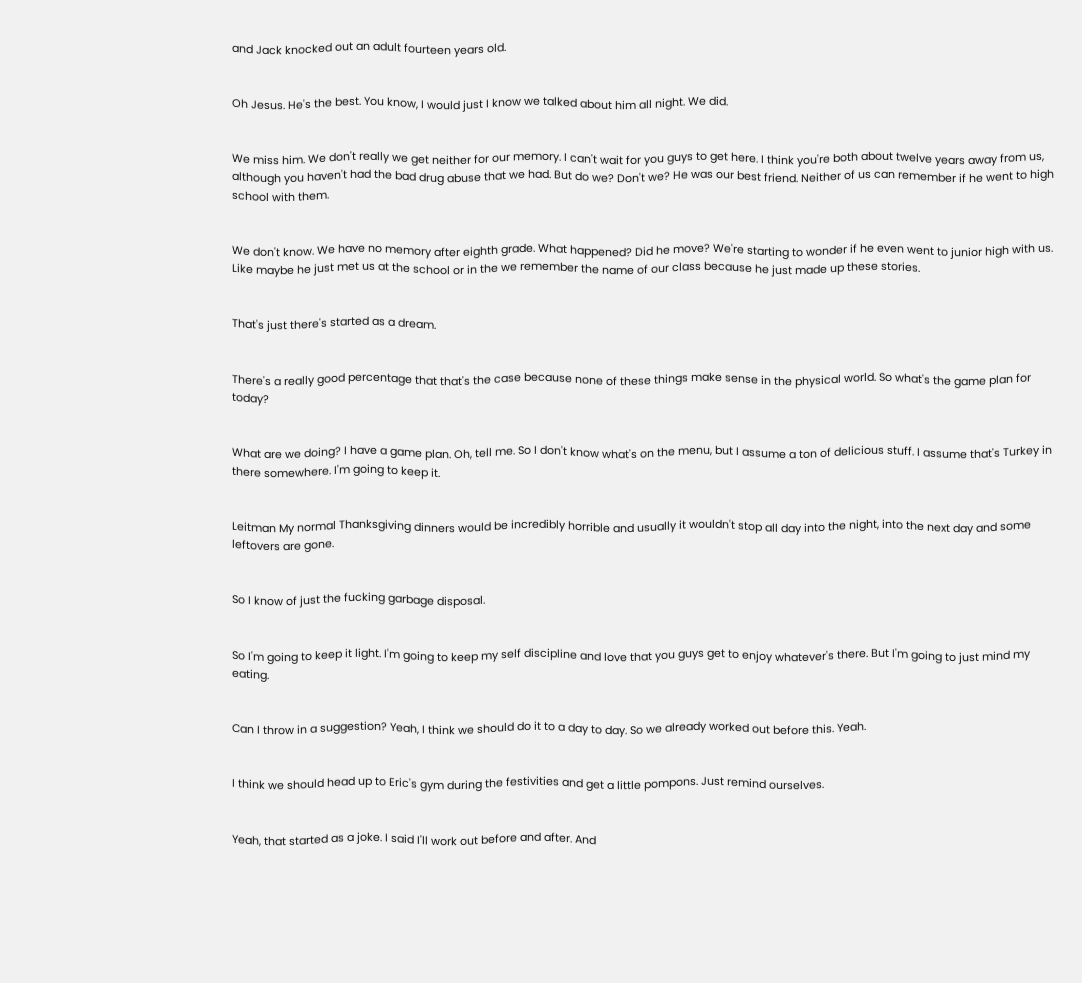and Jack knocked out an adult fourteen years old.


Oh Jesus. He's the best. You know, I would just I know we talked about him all night. We did.


We miss him. We don't really we get neither for our memory. I can't wait for you guys to get here. I think you're both about twelve years away from us, although you haven't had the bad drug abuse that we had. But do we? Don't we? He was our best friend. Neither of us can remember if he went to high school with them.


We don't know. We have no memory after eighth grade. What happened? Did he move? We're starting to wonder if he even went to junior high with us. Like maybe he just met us at the school or in the we remember the name of our class because he just made up these stories.


That's just there's started as a dream.


There's a really good percentage that that's the case because none of these things make sense in the physical world. So what's the game plan for today?


What are we doing? I have a game plan. Oh, tell me. So I don't know what's on the menu, but I assume a ton of delicious stuff. I assume that's Turkey in there somewhere. I'm going to keep it.


Leitman My normal Thanksgiving dinners would be incredibly horrible and usually it wouldn't stop all day into the night, into the next day and some leftovers are gone.


So I know of just the fucking garbage disposal.


So I'm going to keep it light. I'm going to keep my self discipline and love that you guys get to enjoy whatever's there. But I'm going to just mind my eating.


Can I throw in a suggestion? Yeah, I think we should do it to a day to day. So we already worked out before this. Yeah.


I think we should head up to Eric's gym during the festivities and get a little pompons. Just remind ourselves.


Yeah, that started as a joke. I said I'll work out before and after. And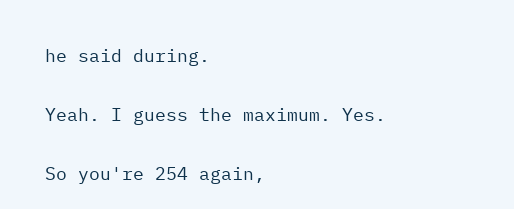he said during.


Yeah. I guess the maximum. Yes.


So you're 254 again,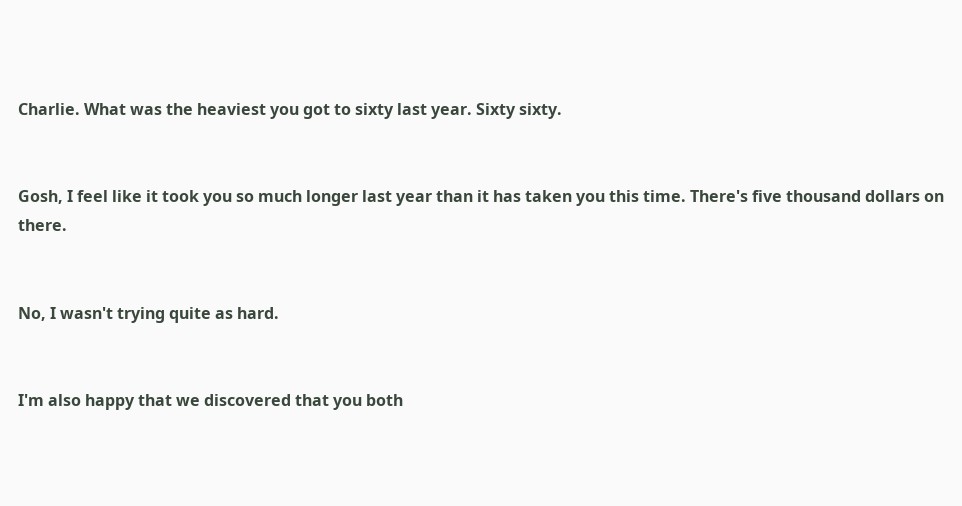Charlie. What was the heaviest you got to sixty last year. Sixty sixty.


Gosh, I feel like it took you so much longer last year than it has taken you this time. There's five thousand dollars on there.


No, I wasn't trying quite as hard.


I'm also happy that we discovered that you both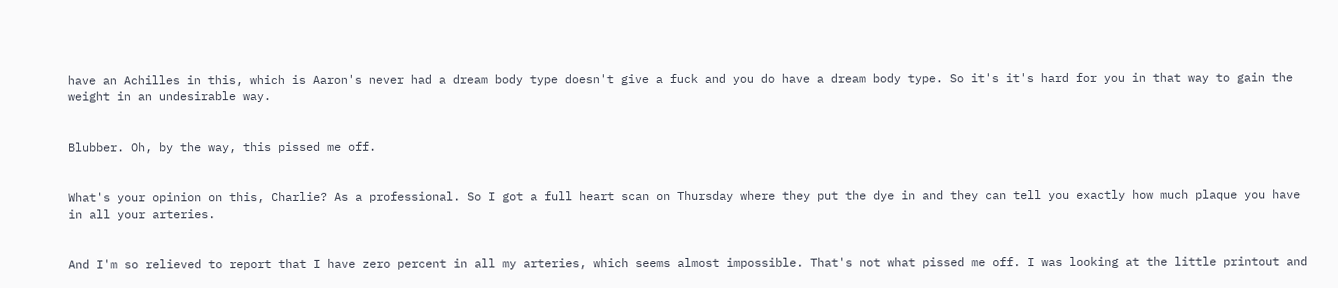have an Achilles in this, which is Aaron's never had a dream body type doesn't give a fuck and you do have a dream body type. So it's it's hard for you in that way to gain the weight in an undesirable way.


Blubber. Oh, by the way, this pissed me off.


What's your opinion on this, Charlie? As a professional. So I got a full heart scan on Thursday where they put the dye in and they can tell you exactly how much plaque you have in all your arteries.


And I'm so relieved to report that I have zero percent in all my arteries, which seems almost impossible. That's not what pissed me off. I was looking at the little printout and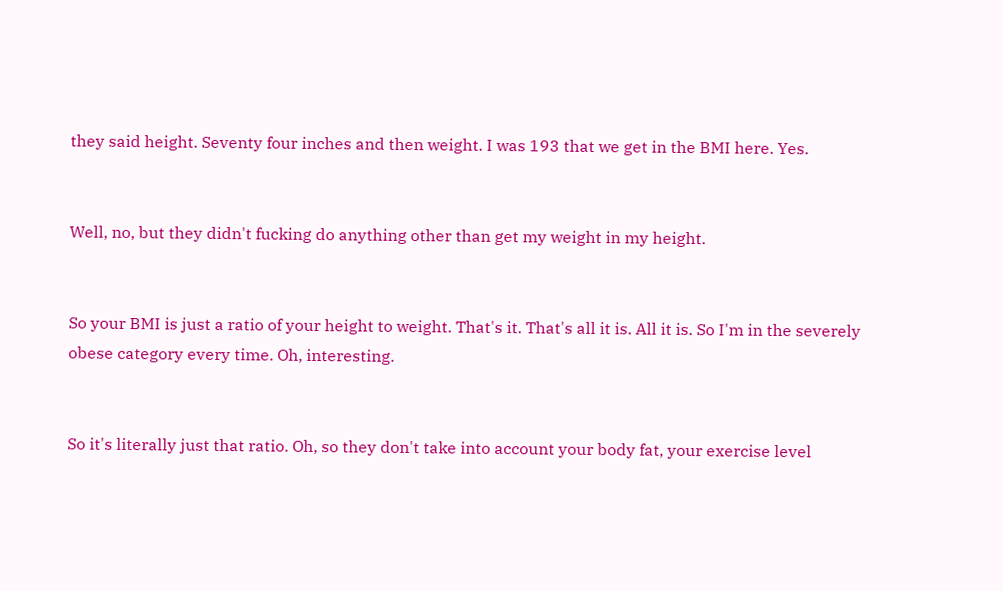they said height. Seventy four inches and then weight. I was 193 that we get in the BMI here. Yes.


Well, no, but they didn't fucking do anything other than get my weight in my height.


So your BMI is just a ratio of your height to weight. That's it. That's all it is. All it is. So I'm in the severely obese category every time. Oh, interesting.


So it's literally just that ratio. Oh, so they don't take into account your body fat, your exercise level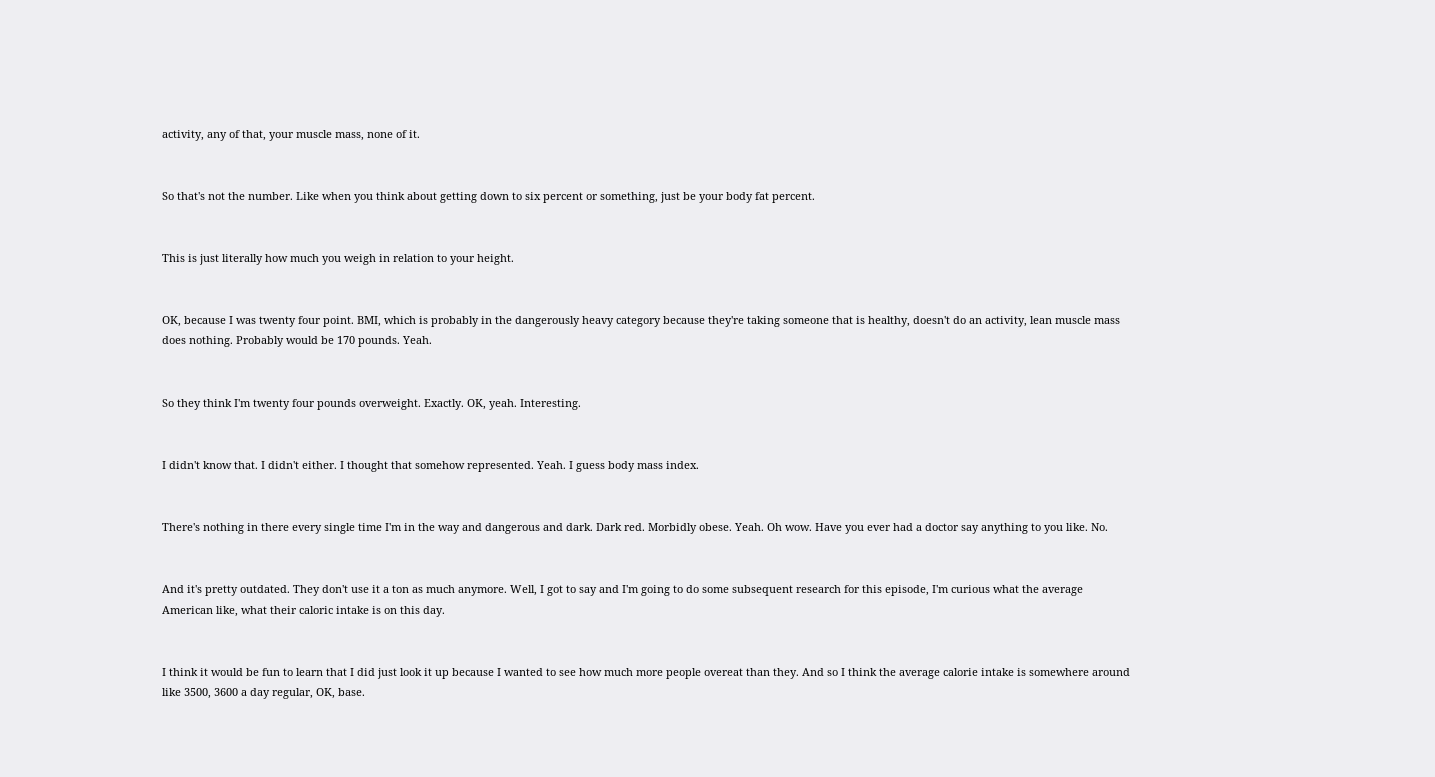activity, any of that, your muscle mass, none of it.


So that's not the number. Like when you think about getting down to six percent or something, just be your body fat percent.


This is just literally how much you weigh in relation to your height.


OK, because I was twenty four point. BMI, which is probably in the dangerously heavy category because they're taking someone that is healthy, doesn't do an activity, lean muscle mass does nothing. Probably would be 170 pounds. Yeah.


So they think I'm twenty four pounds overweight. Exactly. OK, yeah. Interesting.


I didn't know that. I didn't either. I thought that somehow represented. Yeah. I guess body mass index.


There's nothing in there every single time I'm in the way and dangerous and dark. Dark red. Morbidly obese. Yeah. Oh wow. Have you ever had a doctor say anything to you like. No.


And it's pretty outdated. They don't use it a ton as much anymore. Well, I got to say and I'm going to do some subsequent research for this episode, I'm curious what the average American like, what their caloric intake is on this day.


I think it would be fun to learn that I did just look it up because I wanted to see how much more people overeat than they. And so I think the average calorie intake is somewhere around like 3500, 3600 a day regular, OK, base.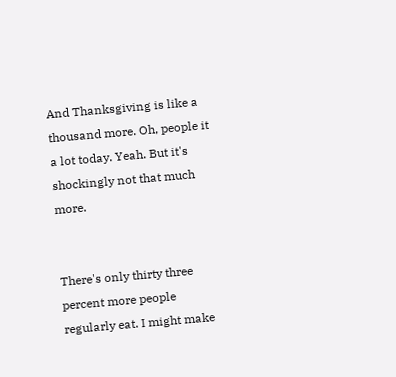And Thanksgiving is like a thousand more. Oh, people it a lot today. Yeah. But it's shockingly not that much more.


There's only thirty three percent more people regularly eat. I might make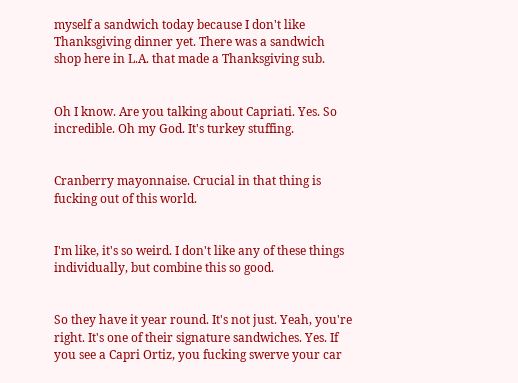myself a sandwich today because I don't like Thanksgiving dinner yet. There was a sandwich shop here in L.A. that made a Thanksgiving sub.


Oh I know. Are you talking about Capriati. Yes. So incredible. Oh my God. It's turkey stuffing.


Cranberry mayonnaise. Crucial in that thing is fucking out of this world.


I'm like, it's so weird. I don't like any of these things individually, but combine this so good.


So they have it year round. It's not just. Yeah, you're right. It's one of their signature sandwiches. Yes. If you see a Capri Ortiz, you fucking swerve your car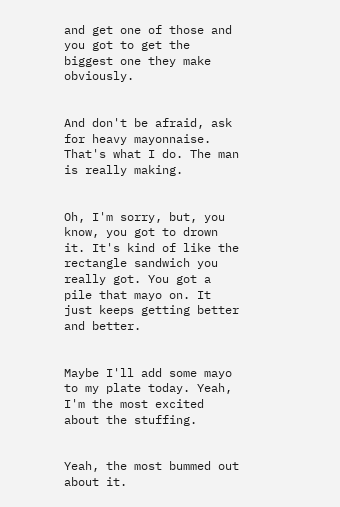and get one of those and you got to get the biggest one they make obviously.


And don't be afraid, ask for heavy mayonnaise. That's what I do. The man is really making.


Oh, I'm sorry, but, you know, you got to drown it. It's kind of like the rectangle sandwich you really got. You got a pile that mayo on. It just keeps getting better and better.


Maybe I'll add some mayo to my plate today. Yeah, I'm the most excited about the stuffing.


Yeah, the most bummed out about it.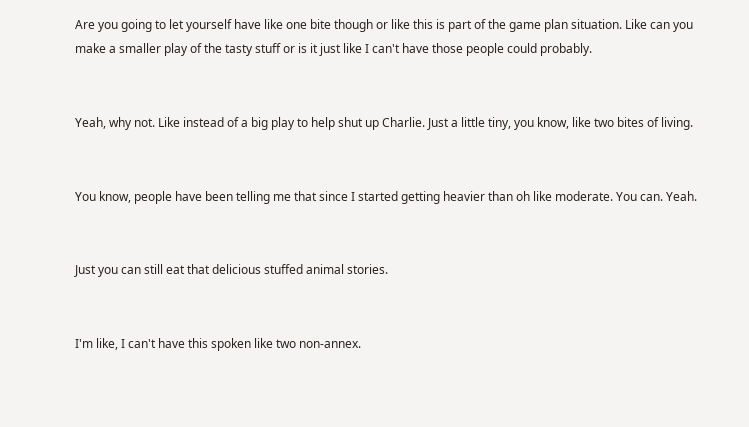Are you going to let yourself have like one bite though or like this is part of the game plan situation. Like can you make a smaller play of the tasty stuff or is it just like I can't have those people could probably.


Yeah, why not. Like instead of a big play to help shut up Charlie. Just a little tiny, you know, like two bites of living.


You know, people have been telling me that since I started getting heavier than oh like moderate. You can. Yeah.


Just you can still eat that delicious stuffed animal stories.


I'm like, I can't have this spoken like two non-annex.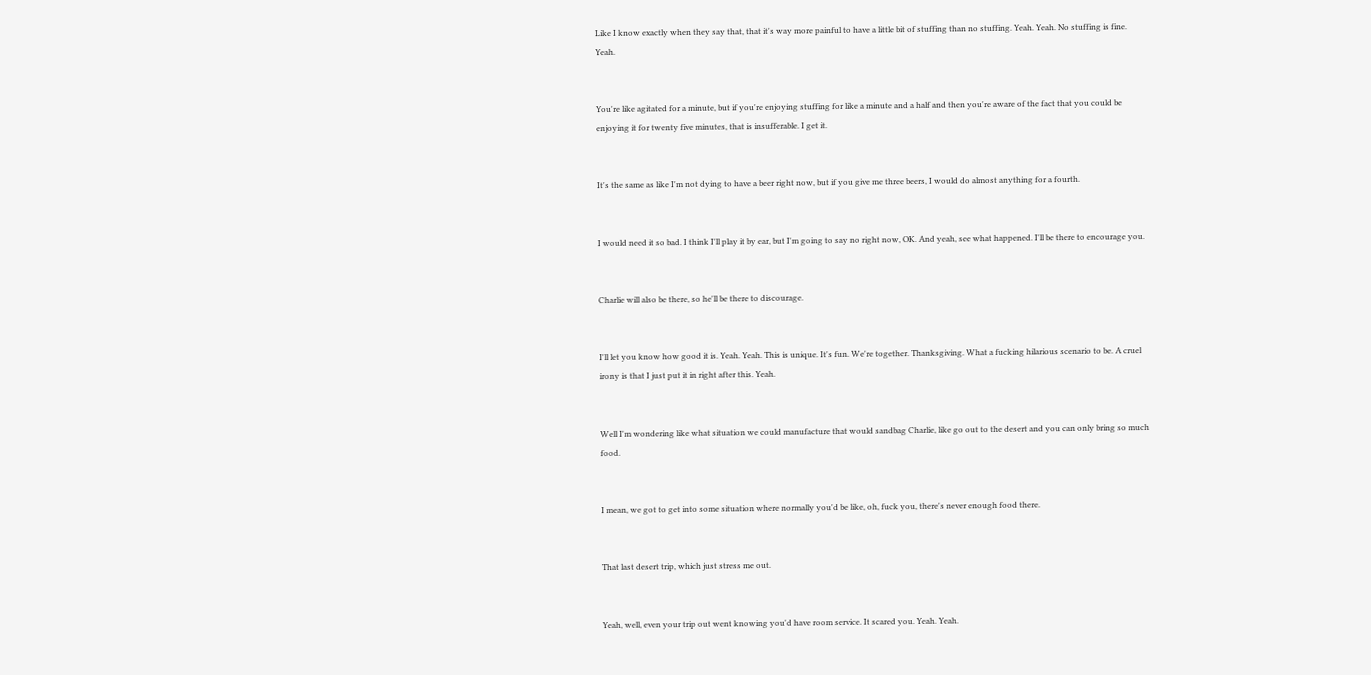Like I know exactly when they say that, that it's way more painful to have a little bit of stuffing than no stuffing. Yeah. Yeah. No stuffing is fine. Yeah.


You're like agitated for a minute, but if you're enjoying stuffing for like a minute and a half and then you're aware of the fact that you could be enjoying it for twenty five minutes, that is insufferable. I get it.


It's the same as like I'm not dying to have a beer right now, but if you give me three beers, I would do almost anything for a fourth.


I would need it so bad. I think I'll play it by ear, but I'm going to say no right now, OK. And yeah, see what happened. I'll be there to encourage you.


Charlie will also be there, so he'll be there to discourage.


I'll let you know how good it is. Yeah. Yeah. This is unique. It's fun. We're together. Thanksgiving. What a fucking hilarious scenario to be. A cruel irony is that I just put it in right after this. Yeah.


Well I'm wondering like what situation we could manufacture that would sandbag Charlie, like go out to the desert and you can only bring so much food.


I mean, we got to get into some situation where normally you'd be like, oh, fuck you, there's never enough food there.


That last desert trip, which just stress me out.


Yeah, well, even your trip out went knowing you'd have room service. It scared you. Yeah. Yeah.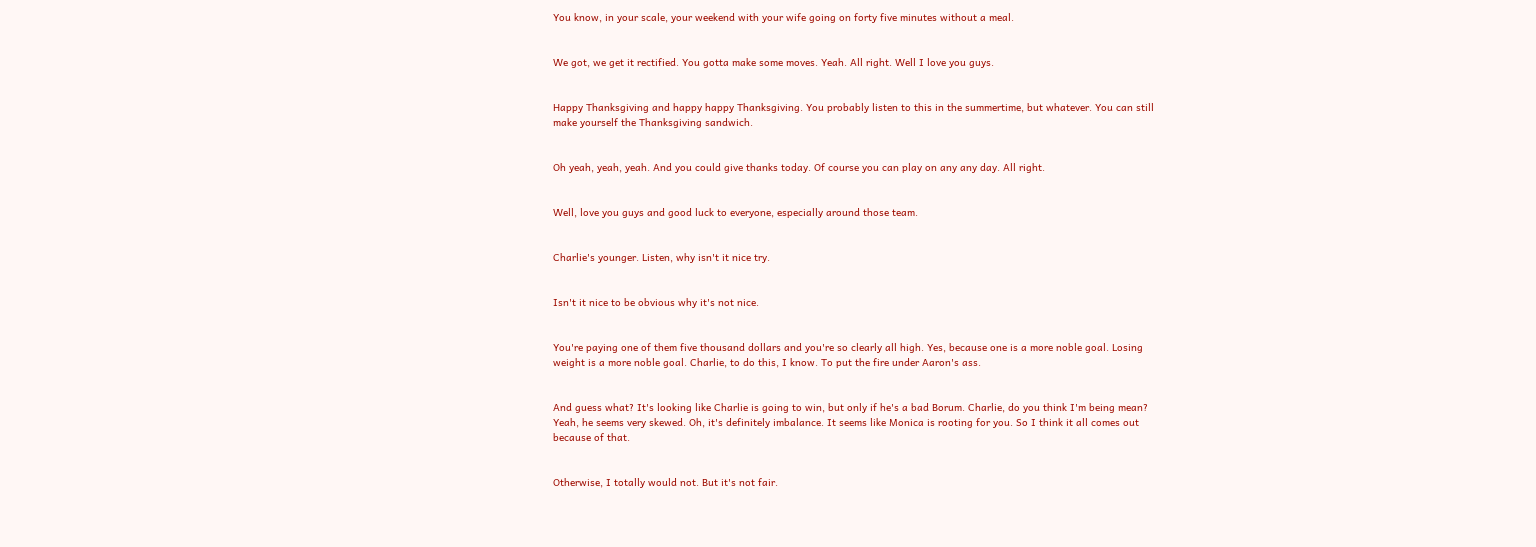You know, in your scale, your weekend with your wife going on forty five minutes without a meal.


We got, we get it rectified. You gotta make some moves. Yeah. All right. Well I love you guys.


Happy Thanksgiving and happy happy Thanksgiving. You probably listen to this in the summertime, but whatever. You can still make yourself the Thanksgiving sandwich.


Oh yeah, yeah, yeah. And you could give thanks today. Of course you can play on any any day. All right.


Well, love you guys and good luck to everyone, especially around those team.


Charlie's younger. Listen, why isn't it nice try.


Isn't it nice to be obvious why it's not nice.


You're paying one of them five thousand dollars and you're so clearly all high. Yes, because one is a more noble goal. Losing weight is a more noble goal. Charlie, to do this, I know. To put the fire under Aaron's ass.


And guess what? It's looking like Charlie is going to win, but only if he's a bad Borum. Charlie, do you think I'm being mean? Yeah, he seems very skewed. Oh, it's definitely imbalance. It seems like Monica is rooting for you. So I think it all comes out because of that.


Otherwise, I totally would not. But it's not fair.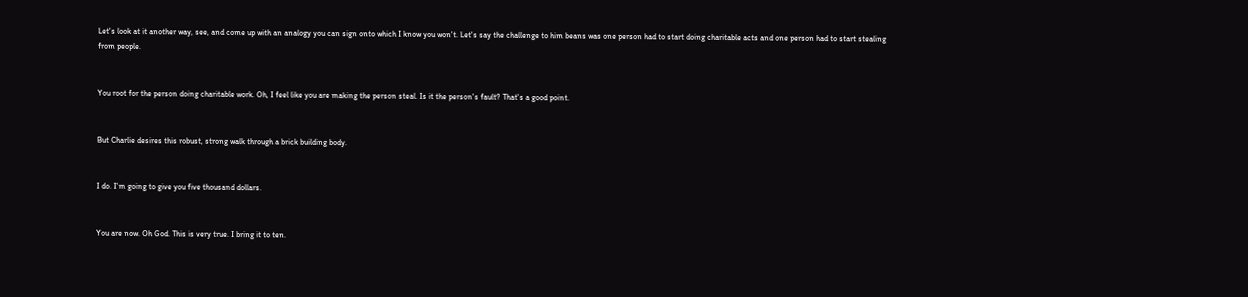Let's look at it another way, see, and come up with an analogy you can sign onto which I know you won't. Let's say the challenge to him beans was one person had to start doing charitable acts and one person had to start stealing from people.


You root for the person doing charitable work. Oh, I feel like you are making the person steal. Is it the person's fault? That's a good point.


But Charlie desires this robust, strong walk through a brick building body.


I do. I'm going to give you five thousand dollars.


You are now. Oh God. This is very true. I bring it to ten.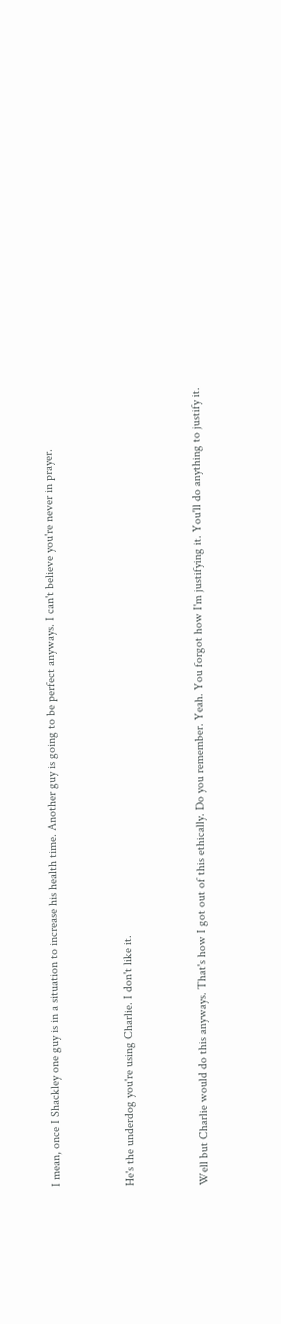I mean, once I Shackley one guy is in a situation to increase his health time. Another guy is going to be perfect anyways. I can't believe you're never in prayer.


He's the underdog you're using Charlie. I don't like it.


Well but Charlie would do this anyways. That's how I got out of this ethically. Do you remember. Yeah. You forgot how I'm justifying it. You'll do anything to justify it.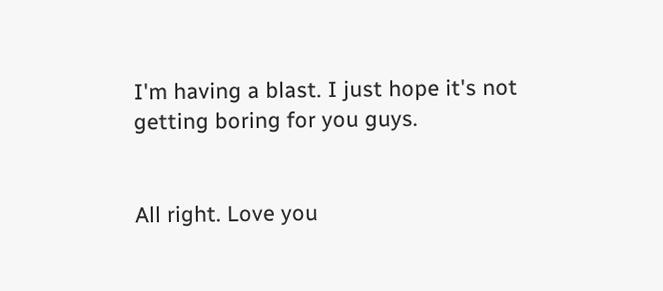I'm having a blast. I just hope it's not getting boring for you guys.


All right. Love you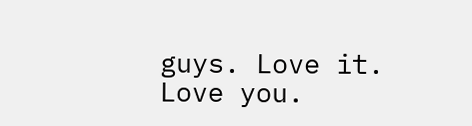guys. Love it. Love you.